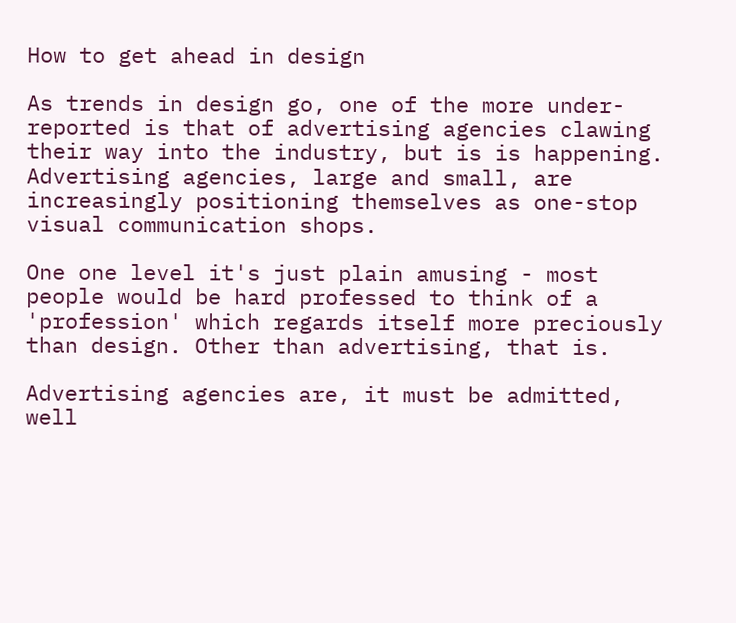How to get ahead in design

As trends in design go, one of the more under-reported is that of advertising agencies clawing their way into the industry, but is is happening. Advertising agencies, large and small, are increasingly positioning themselves as one-stop visual communication shops.

One one level it's just plain amusing - most people would be hard professed to think of a 'profession' which regards itself more preciously than design. Other than advertising, that is.

Advertising agencies are, it must be admitted, well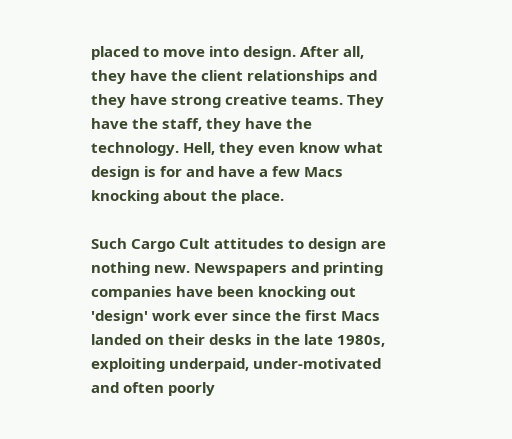placed to move into design. After all, they have the client relationships and they have strong creative teams. They have the staff, they have the technology. Hell, they even know what design is for and have a few Macs knocking about the place.

Such Cargo Cult attitudes to design are nothing new. Newspapers and printing companies have been knocking out 'design' work ever since the first Macs landed on their desks in the late 1980s, exploiting underpaid, under-motivated and often poorly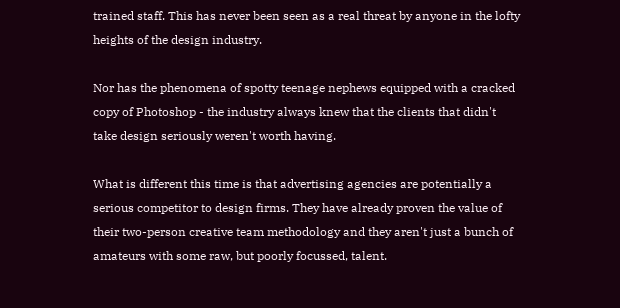trained staff. This has never been seen as a real threat by anyone in the lofty heights of the design industry.

Nor has the phenomena of spotty teenage nephews equipped with a cracked copy of Photoshop - the industry always knew that the clients that didn't take design seriously weren't worth having.

What is different this time is that advertising agencies are potentially a serious competitor to design firms. They have already proven the value of their two-person creative team methodology and they aren't just a bunch of amateurs with some raw, but poorly focussed, talent.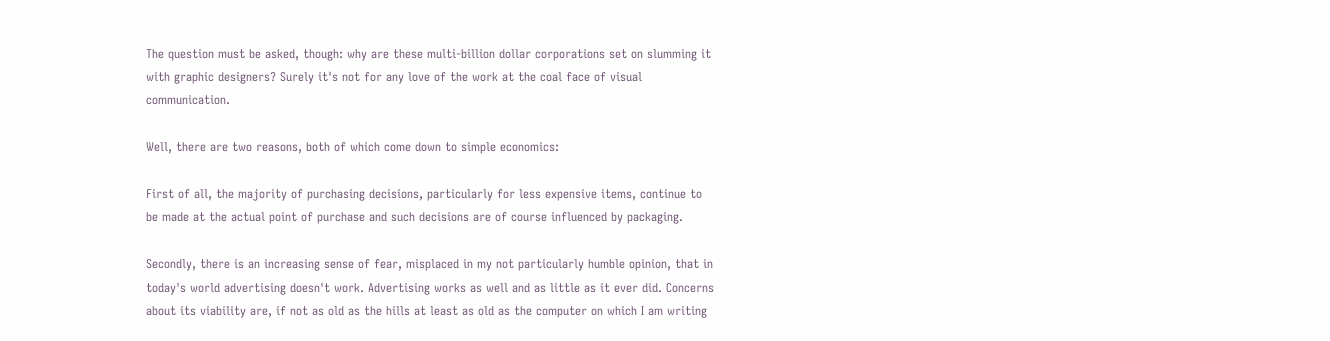The question must be asked, though: why are these multi-billion dollar corporations set on slumming it with graphic designers? Surely it's not for any love of the work at the coal face of visual communication.

Well, there are two reasons, both of which come down to simple economics:

First of all, the majority of purchasing decisions, particularly for less expensive items, continue to be made at the actual point of purchase and such decisions are of course influenced by packaging.

Secondly, there is an increasing sense of fear, misplaced in my not particularly humble opinion, that in today's world advertising doesn't work. Advertising works as well and as little as it ever did. Concerns about its viability are, if not as old as the hills at least as old as the computer on which I am writing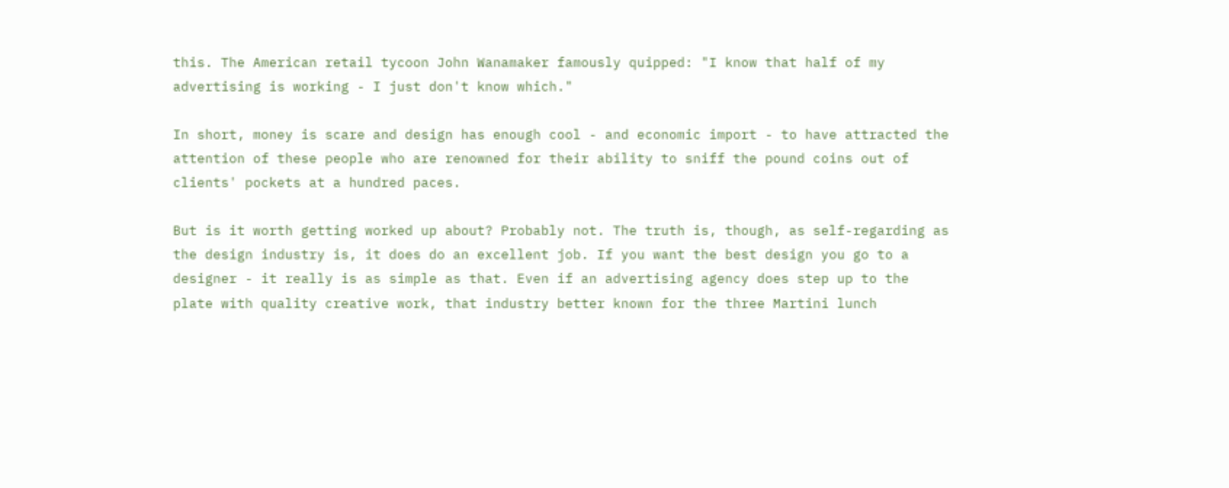this. The American retail tycoon John Wanamaker famously quipped: "I know that half of my advertising is working - I just don't know which."

In short, money is scare and design has enough cool - and economic import - to have attracted the attention of these people who are renowned for their ability to sniff the pound coins out of clients' pockets at a hundred paces.

But is it worth getting worked up about? Probably not. The truth is, though, as self-regarding as the design industry is, it does do an excellent job. If you want the best design you go to a designer - it really is as simple as that. Even if an advertising agency does step up to the plate with quality creative work, that industry better known for the three Martini lunch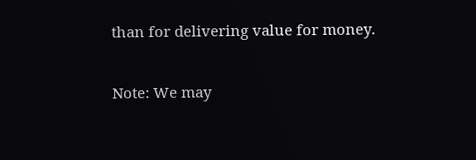than for delivering value for money.

Note: We may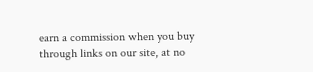earn a commission when you buy through links on our site, at no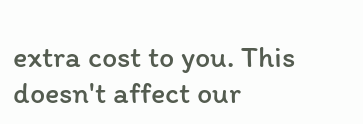extra cost to you. This doesn't affect our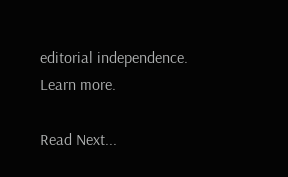editorial independence. Learn more.

Read Next...